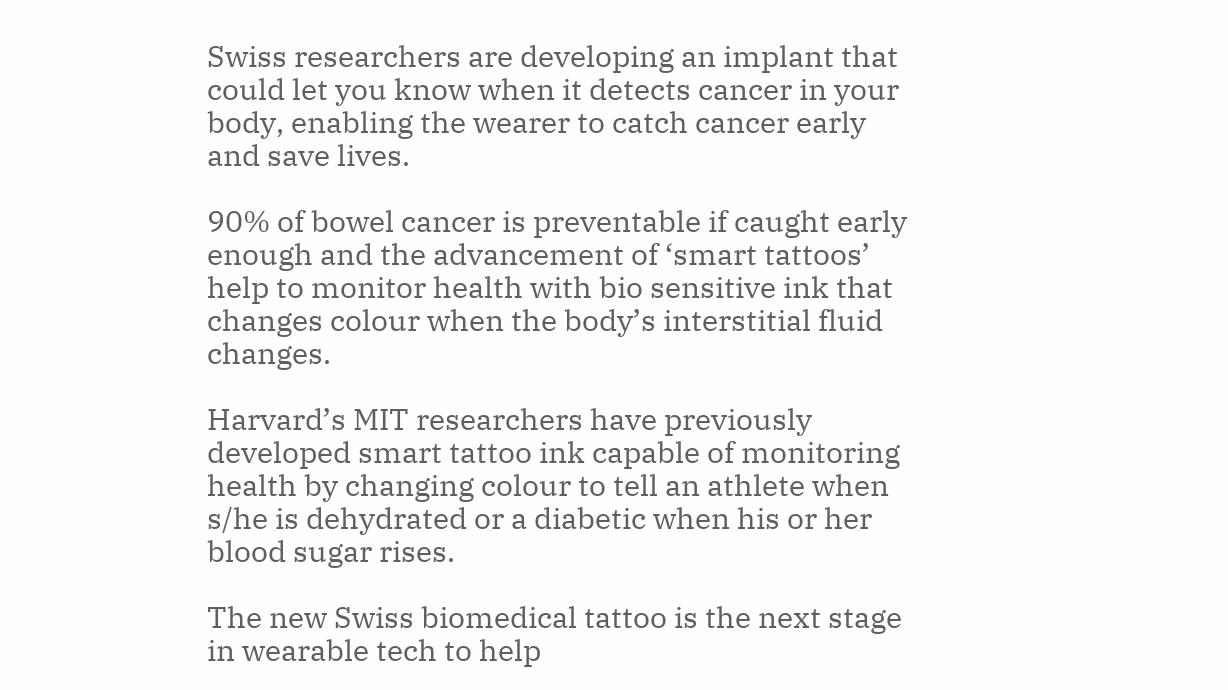Swiss researchers are developing an implant that could let you know when it detects cancer in your body, enabling the wearer to catch cancer early and save lives.

90% of bowel cancer is preventable if caught early enough and the advancement of ‘smart tattoos’ help to monitor health with bio sensitive ink that changes colour when the body’s interstitial fluid changes.

Harvard’s MIT researchers have previously developed smart tattoo ink capable of monitoring health by changing colour to tell an athlete when s/he is dehydrated or a diabetic when his or her blood sugar rises.

The new Swiss biomedical tattoo is the next stage in wearable tech to help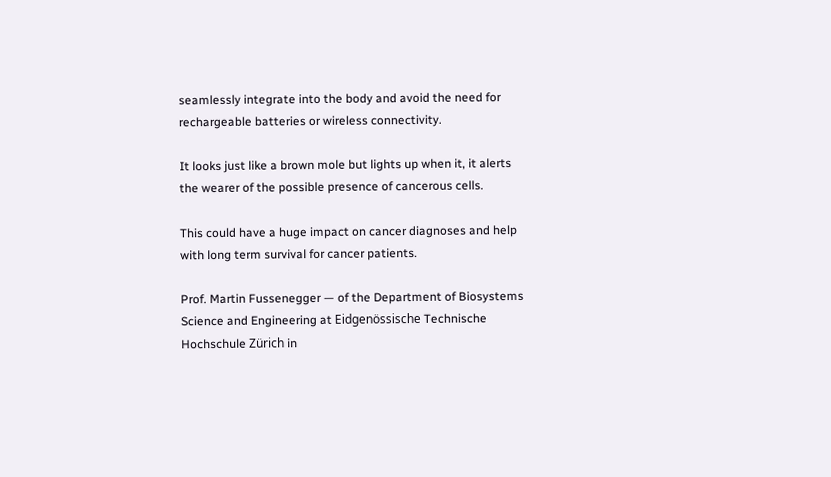seamlessly integrate into the body and avoid the need for rechargeable batteries or wireless connectivity.

It looks just like a brown mole but lights up when it, it alerts the wearer of the possible presence of cancerous cells.

This could have a huge impact on cancer diagnoses and help with long term survival for cancer patients.

Prof. Martin Fussenegger — of the Department of Biosystems Science and Engineering at Eidgenössische Technische Hochschule Zürich in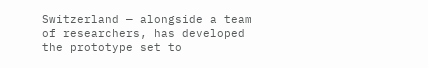Switzerland — alongside a team of researchers, has developed the prototype set to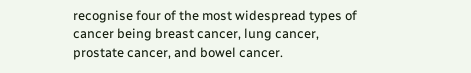recognise four of the most widespread types of cancer being breast cancer, lung cancer, prostate cancer, and bowel cancer.